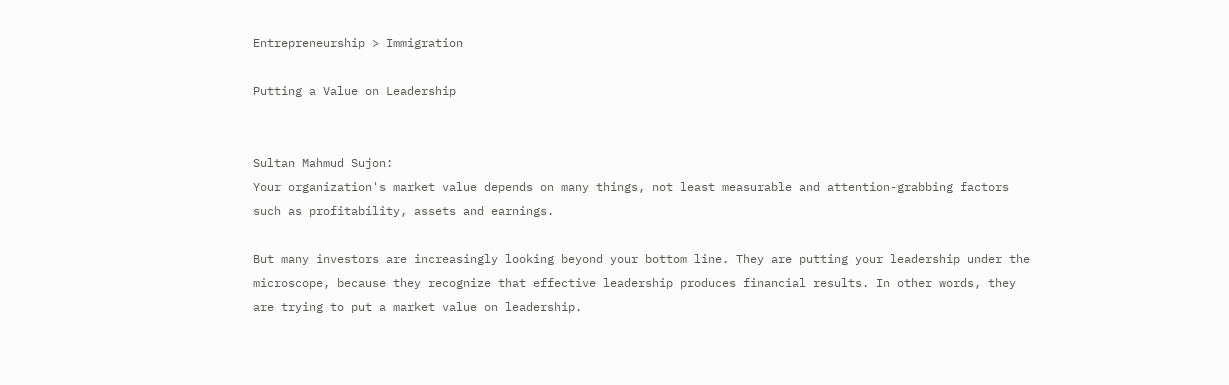Entrepreneurship > Immigration

Putting a Value on Leadership


Sultan Mahmud Sujon:
Your organization's market value depends on many things, not least measurable and attention-grabbing factors such as profitability, assets and earnings.

But many investors are increasingly looking beyond your bottom line. They are putting your leadership under the microscope, because they recognize that effective leadership produces financial results. In other words, they are trying to put a market value on leadership.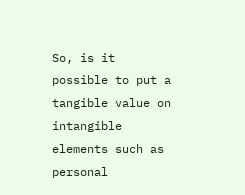So, is it possible to put a tangible value on intangible elements such as personal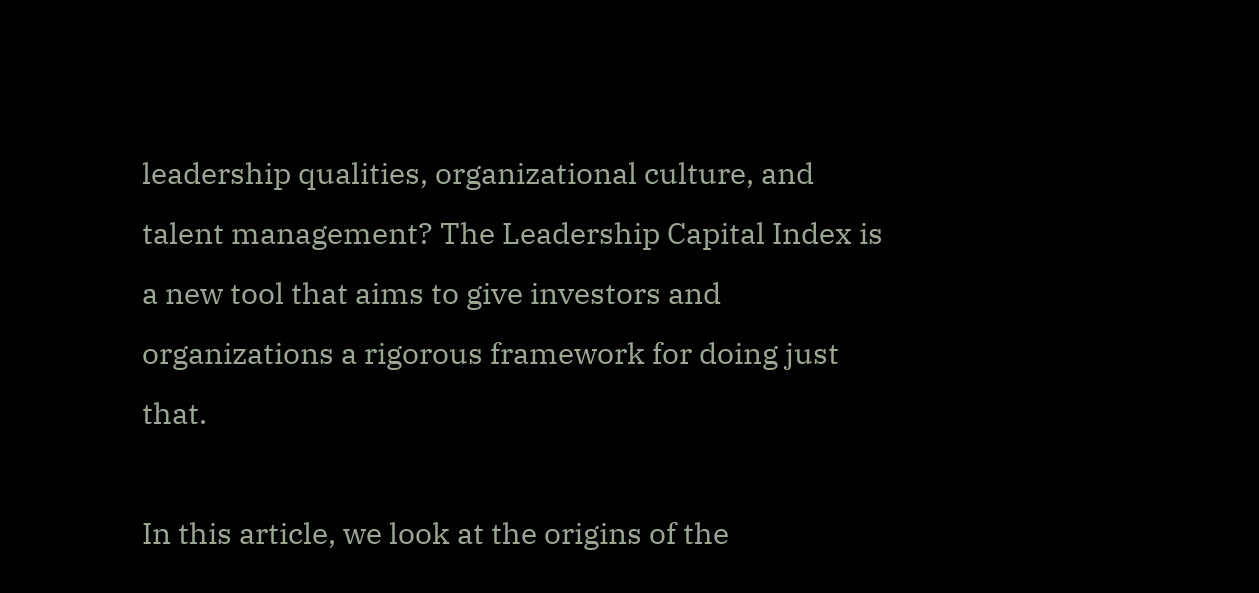leadership qualities, organizational culture, and talent management? The Leadership Capital Index is a new tool that aims to give investors and organizations a rigorous framework for doing just that.

In this article, we look at the origins of the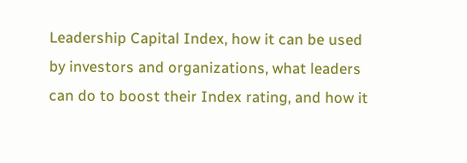Leadership Capital Index, how it can be used by investors and organizations, what leaders can do to boost their Index rating, and how it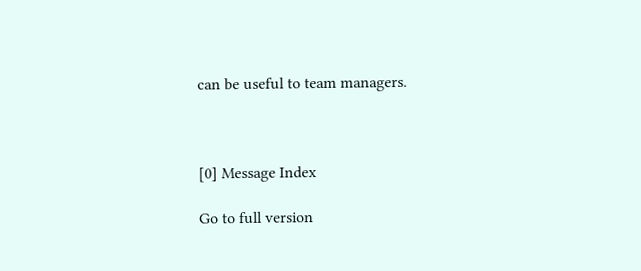can be useful to team managers.



[0] Message Index

Go to full version